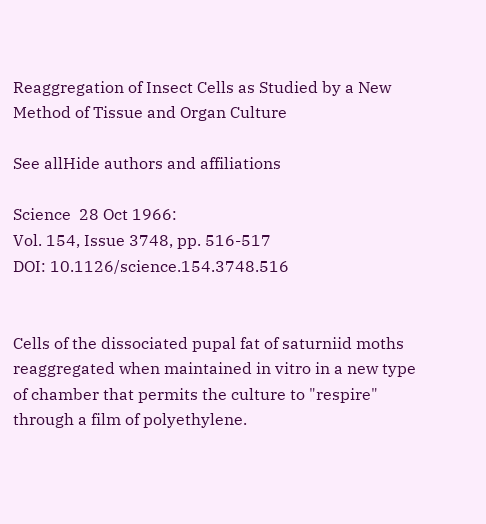Reaggregation of Insect Cells as Studied by a New Method of Tissue and Organ Culture

See allHide authors and affiliations

Science  28 Oct 1966:
Vol. 154, Issue 3748, pp. 516-517
DOI: 10.1126/science.154.3748.516


Cells of the dissociated pupal fat of saturniid moths reaggregated when maintained in vitro in a new type of chamber that permits the culture to "respire" through a film of polyethylene.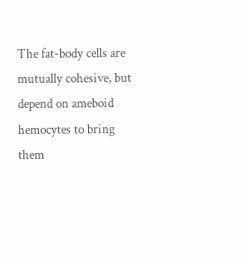The fat-body cells are mutually cohesive, but depend on ameboid hemocytes to bring them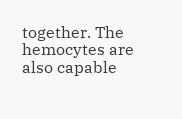together. The hemocytes are also capable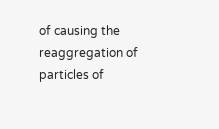of causing the reaggregation of particles of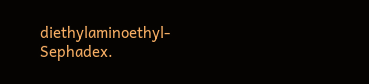diethylaminoethyl-Sephadex.